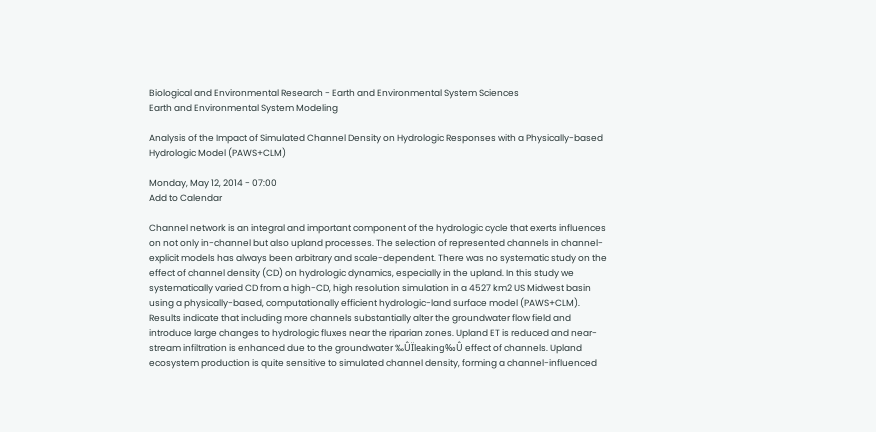Biological and Environmental Research - Earth and Environmental System Sciences
Earth and Environmental System Modeling

Analysis of the Impact of Simulated Channel Density on Hydrologic Responses with a Physically-based Hydrologic Model (PAWS+CLM)

Monday, May 12, 2014 - 07:00
Add to Calendar

Channel network is an integral and important component of the hydrologic cycle that exerts influences on not only in-channel but also upland processes. The selection of represented channels in channel-explicit models has always been arbitrary and scale-dependent. There was no systematic study on the effect of channel density (CD) on hydrologic dynamics, especially in the upland. In this study we systematically varied CD from a high-CD, high resolution simulation in a 4527 km2 US Midwest basin using a physically-based, computationally efficient hydrologic-land surface model (PAWS+CLM). Results indicate that including more channels substantially alter the groundwater flow field and introduce large changes to hydrologic fluxes near the riparian zones. Upland ET is reduced and near-stream infiltration is enhanced due to the groundwater ‰ÛÏleaking‰Û effect of channels. Upland ecosystem production is quite sensitive to simulated channel density, forming a channel-influenced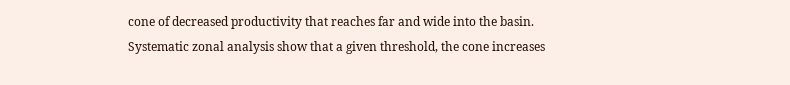cone of decreased productivity that reaches far and wide into the basin. Systematic zonal analysis show that a given threshold, the cone increases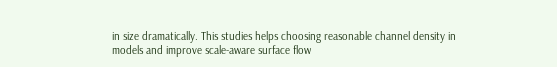in size dramatically. This studies helps choosing reasonable channel density in models and improve scale-aware surface flow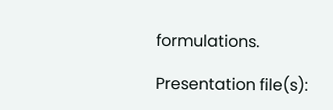formulations.

Presentation file(s):